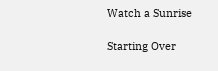Watch a Sunrise

Starting Over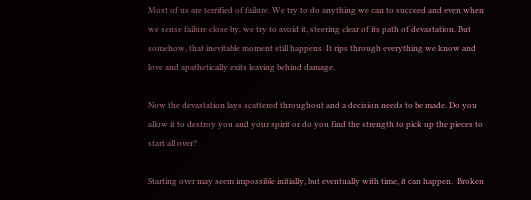Most of us are terrified of failure. We try to do anything we can to succeed and even when we sense failure close by, we try to avoid it, steering clear of its path of devastation. But somehow, that inevitable moment still happens. It rips through everything we know and love and apathetically exits leaving behind damage.

Now the devastation lays scattered throughout and a decision needs to be made. Do you allow it to destroy you and your spirit or do you find the strength to pick up the pieces to start all over?

Starting over may seem impossible initially, but eventually with time, it can happen.  Broken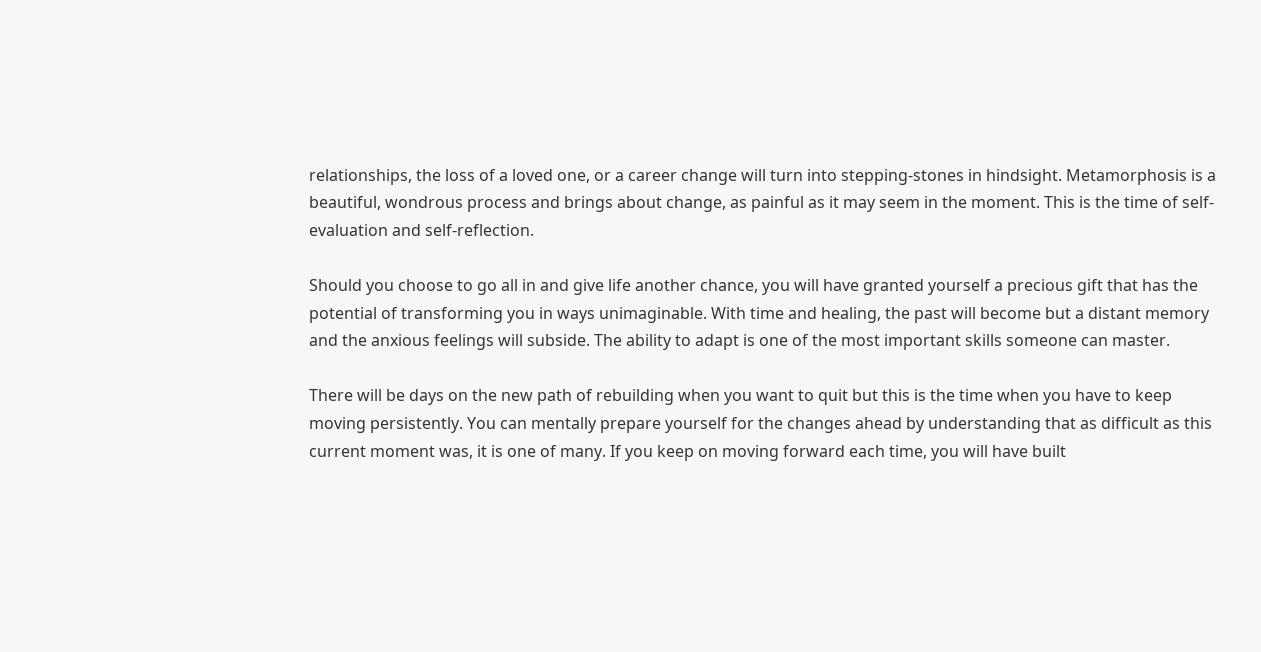relationships, the loss of a loved one, or a career change will turn into stepping-stones in hindsight. Metamorphosis is a beautiful, wondrous process and brings about change, as painful as it may seem in the moment. This is the time of self-evaluation and self-reflection.

Should you choose to go all in and give life another chance, you will have granted yourself a precious gift that has the potential of transforming you in ways unimaginable. With time and healing, the past will become but a distant memory and the anxious feelings will subside. The ability to adapt is one of the most important skills someone can master.

There will be days on the new path of rebuilding when you want to quit but this is the time when you have to keep moving persistently. You can mentally prepare yourself for the changes ahead by understanding that as difficult as this current moment was, it is one of many. If you keep on moving forward each time, you will have built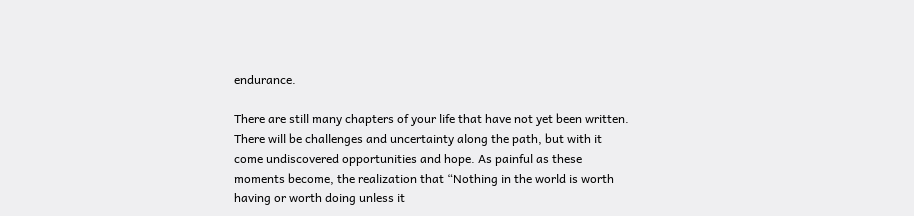endurance.

There are still many chapters of your life that have not yet been written. There will be challenges and uncertainty along the path, but with it come undiscovered opportunities and hope. As painful as these moments become, the realization that “Nothing in the world is worth having or worth doing unless it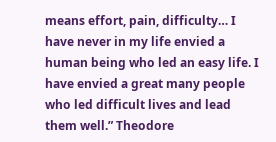means effort, pain, difficulty… I have never in my life envied a human being who led an easy life. I have envied a great many people who led difficult lives and lead them well.” Theodore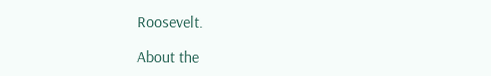Roosevelt.

About the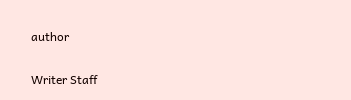author


Writer Staff